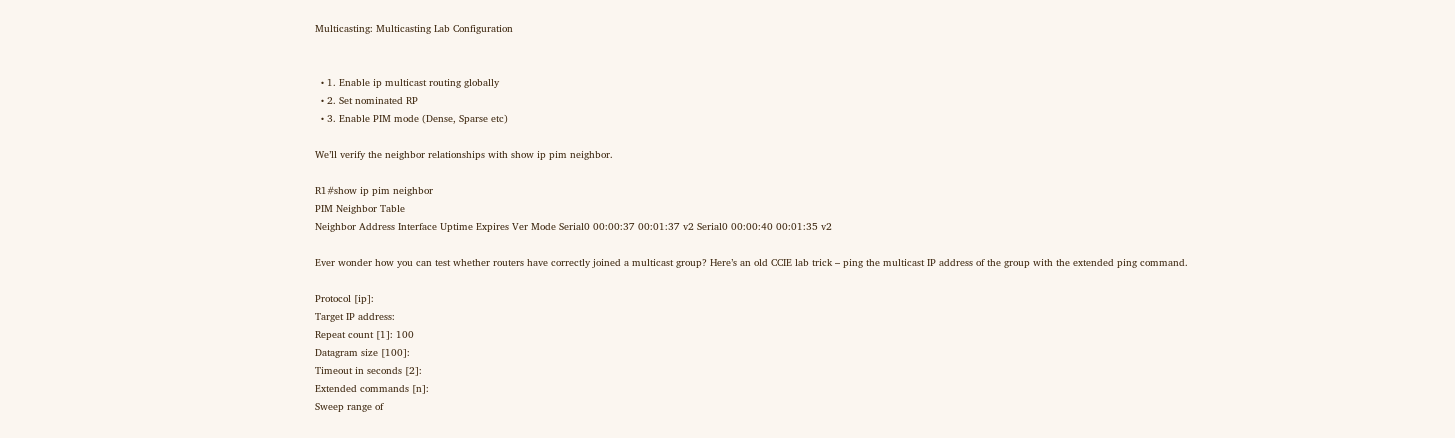Multicasting: Multicasting Lab Configuration


  • 1. Enable ip multicast routing globally
  • 2. Set nominated RP
  • 3. Enable PIM mode (Dense, Sparse etc)

We’ll verify the neighbor relationships with show ip pim neighbor.

R1#show ip pim neighbor
PIM Neighbor Table
Neighbor Address Interface Uptime Expires Ver Mode Serial0 00:00:37 00:01:37 v2 Serial0 00:00:40 00:01:35 v2

Ever wonder how you can test whether routers have correctly joined a multicast group? Here’s an old CCIE lab trick – ping the multicast IP address of the group with the extended ping command.

Protocol [ip]:
Target IP address:
Repeat count [1]: 100
Datagram size [100]:
Timeout in seconds [2]:
Extended commands [n]:
Sweep range of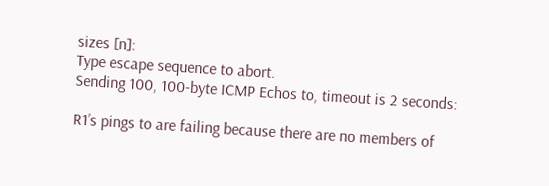sizes [n]:
Type escape sequence to abort.
Sending 100, 100-byte ICMP Echos to, timeout is 2 seconds:

R1’s pings to are failing because there are no members of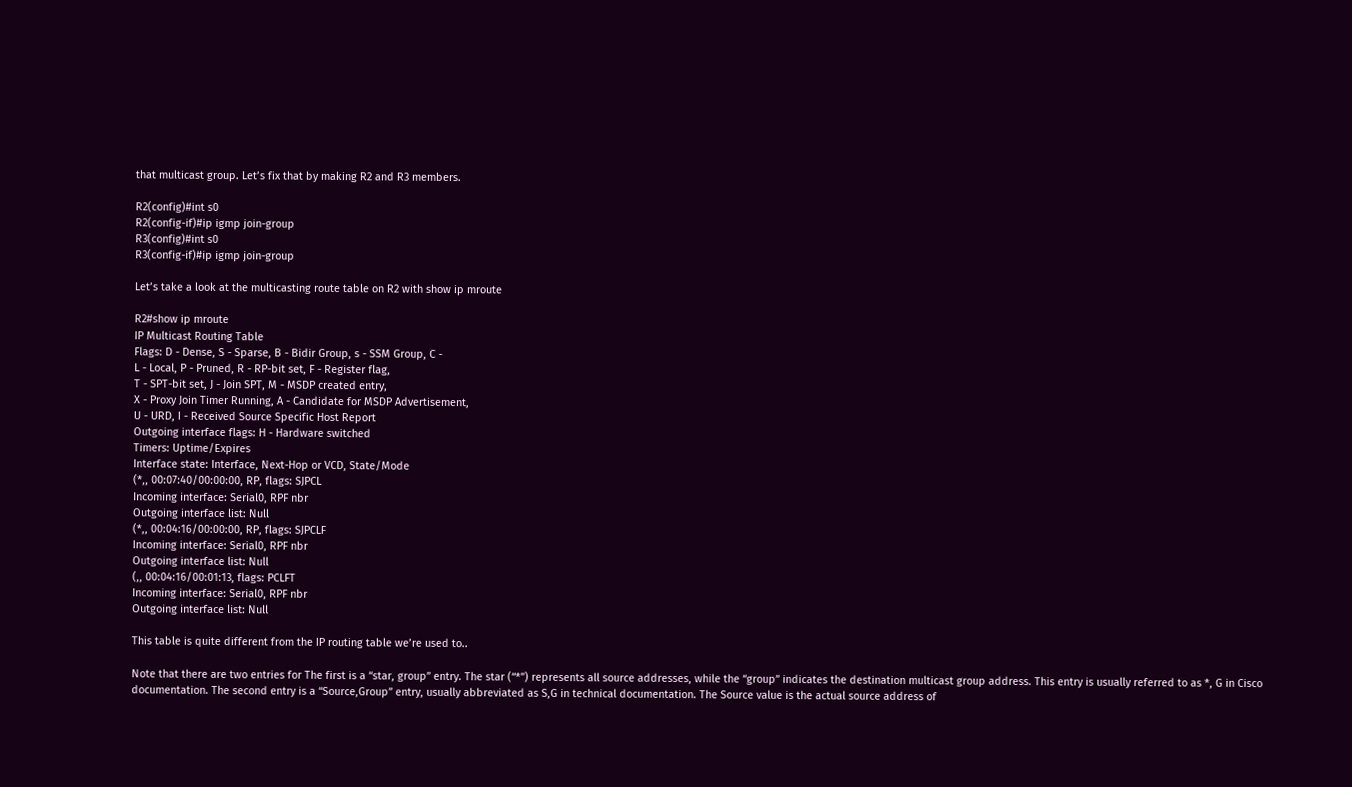that multicast group. Let’s fix that by making R2 and R3 members.

R2(config)#int s0
R2(config-if)#ip igmp join-group
R3(config)#int s0
R3(config-if)#ip igmp join-group

Let’s take a look at the multicasting route table on R2 with show ip mroute

R2#show ip mroute
IP Multicast Routing Table
Flags: D - Dense, S - Sparse, B - Bidir Group, s - SSM Group, C -
L - Local, P - Pruned, R - RP-bit set, F - Register flag,
T - SPT-bit set, J - Join SPT, M - MSDP created entry,
X - Proxy Join Timer Running, A - Candidate for MSDP Advertisement,
U - URD, I - Received Source Specific Host Report
Outgoing interface flags: H - Hardware switched
Timers: Uptime/Expires
Interface state: Interface, Next-Hop or VCD, State/Mode
(*,, 00:07:40/00:00:00, RP, flags: SJPCL
Incoming interface: Serial0, RPF nbr
Outgoing interface list: Null
(*,, 00:04:16/00:00:00, RP, flags: SJPCLF
Incoming interface: Serial0, RPF nbr
Outgoing interface list: Null
(,, 00:04:16/00:01:13, flags: PCLFT
Incoming interface: Serial0, RPF nbr
Outgoing interface list: Null

This table is quite different from the IP routing table we’re used to..

Note that there are two entries for The first is a “star, group” entry. The star (“*”) represents all source addresses, while the “group” indicates the destination multicast group address. This entry is usually referred to as *, G in Cisco documentation. The second entry is a “Source,Group” entry, usually abbreviated as S,G in technical documentation. The Source value is the actual source address of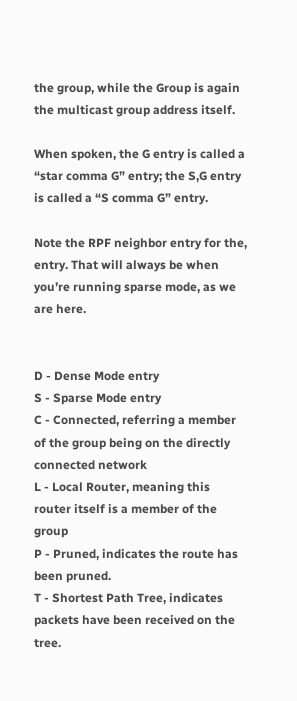the group, while the Group is again the multicast group address itself.

When spoken, the G entry is called a “star comma G” entry; the S,G entry is called a “S comma G” entry.

Note the RPF neighbor entry for the, entry. That will always be when you’re running sparse mode, as we are here.


D - Dense Mode entry
S - Sparse Mode entry
C - Connected, referring a member of the group being on the directly connected network
L - Local Router, meaning this router itself is a member of the group
P - Pruned, indicates the route has been pruned.
T - Shortest Path Tree, indicates packets have been received on the tree.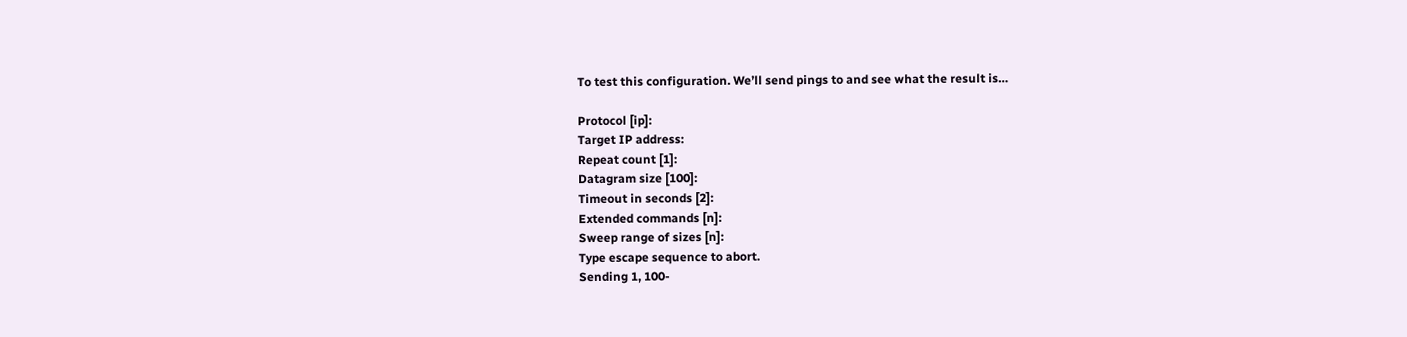To test this configuration. We’ll send pings to and see what the result is…

Protocol [ip]:
Target IP address:
Repeat count [1]:
Datagram size [100]:
Timeout in seconds [2]:
Extended commands [n]:
Sweep range of sizes [n]:
Type escape sequence to abort.
Sending 1, 100-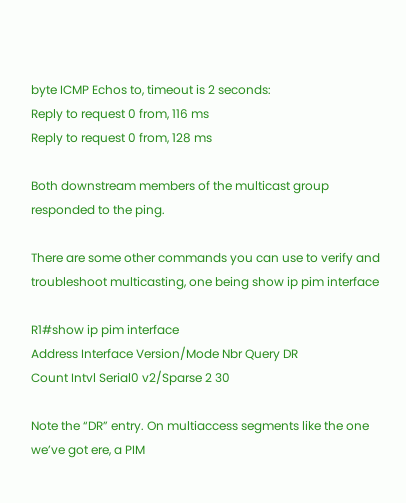byte ICMP Echos to, timeout is 2 seconds:
Reply to request 0 from, 116 ms
Reply to request 0 from, 128 ms

Both downstream members of the multicast group responded to the ping.

There are some other commands you can use to verify and troubleshoot multicasting, one being show ip pim interface

R1#show ip pim interface
Address Interface Version/Mode Nbr Query DR
Count Intvl Serial0 v2/Sparse 2 30

Note the “DR” entry. On multiaccess segments like the one we’ve got ere, a PIM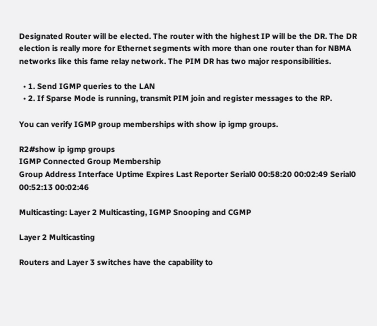Designated Router will be elected. The router with the highest IP will be the DR. The DR election is really more for Ethernet segments with more than one router than for NBMA networks like this fame relay network. The PIM DR has two major responsibilities.

  • 1. Send IGMP queries to the LAN
  • 2. If Sparse Mode is running, transmit PIM join and register messages to the RP.

You can verify IGMP group memberships with show ip igmp groups.

R2#show ip igmp groups
IGMP Connected Group Membership
Group Address Interface Uptime Expires Last Reporter Serial0 00:58:20 00:02:49 Serial0 00:52:13 00:02:46

Multicasting: Layer 2 Multicasting, IGMP Snooping and CGMP

Layer 2 Multicasting

Routers and Layer 3 switches have the capability to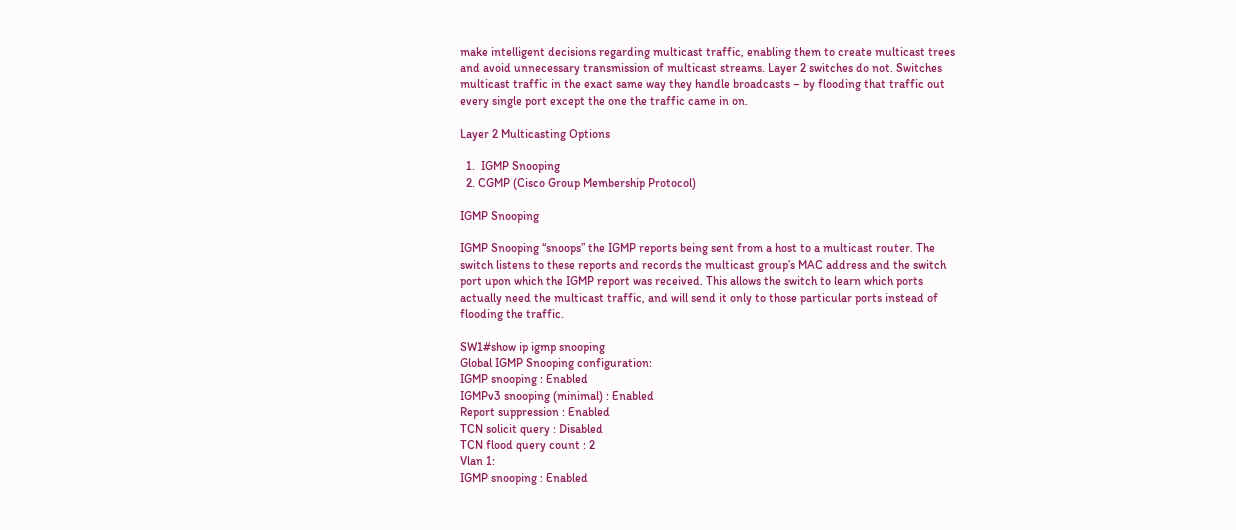make intelligent decisions regarding multicast traffic, enabling them to create multicast trees and avoid unnecessary transmission of multicast streams. Layer 2 switches do not. Switches multicast traffic in the exact same way they handle broadcasts – by flooding that traffic out every single port except the one the traffic came in on.

Layer 2 Multicasting Options

  1.  IGMP Snooping
  2. CGMP (Cisco Group Membership Protocol)

IGMP Snooping

IGMP Snooping “snoops” the IGMP reports being sent from a host to a multicast router. The switch listens to these reports and records the multicast group’s MAC address and the switch port upon which the IGMP report was received. This allows the switch to learn which ports actually need the multicast traffic, and will send it only to those particular ports instead of flooding the traffic.

SW1#show ip igmp snooping
Global IGMP Snooping configuration:
IGMP snooping : Enabled
IGMPv3 snooping (minimal) : Enabled
Report suppression : Enabled
TCN solicit query : Disabled
TCN flood query count : 2
Vlan 1:
IGMP snooping : Enabled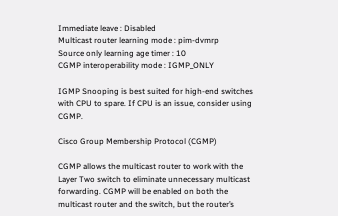Immediate leave : Disabled
Multicast router learning mode : pim-dvmrp
Source only learning age timer : 10
CGMP interoperability mode : IGMP_ONLY

IGMP Snooping is best suited for high-end switches with CPU to spare. If CPU is an issue, consider using CGMP.

Cisco Group Membership Protocol (CGMP)

CGMP allows the multicast router to work with the Layer Two switch to eliminate unnecessary multicast forwarding. CGMP will be enabled on both the multicast router and the switch, but the router’s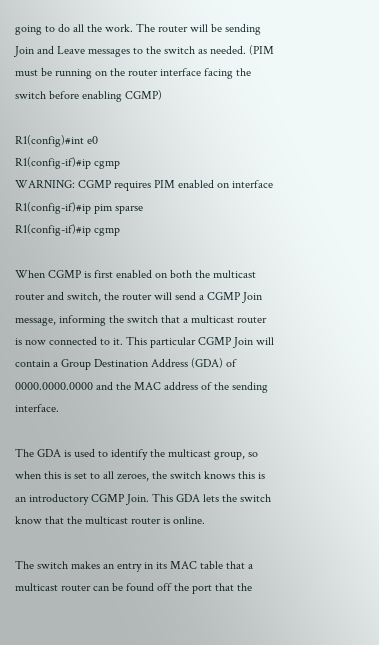going to do all the work. The router will be sending Join and Leave messages to the switch as needed. (PIM must be running on the router interface facing the switch before enabling CGMP)

R1(config)#int e0
R1(config-if)#ip cgmp
WARNING: CGMP requires PIM enabled on interface
R1(config-if)#ip pim sparse
R1(config-if)#ip cgmp

When CGMP is first enabled on both the multicast router and switch, the router will send a CGMP Join message, informing the switch that a multicast router is now connected to it. This particular CGMP Join will contain a Group Destination Address (GDA) of 0000.0000.0000 and the MAC address of the sending interface.

The GDA is used to identify the multicast group, so when this is set to all zeroes, the switch knows this is an introductory CGMP Join. This GDA lets the switch know that the multicast router is online.

The switch makes an entry in its MAC table that a multicast router can be found off the port that the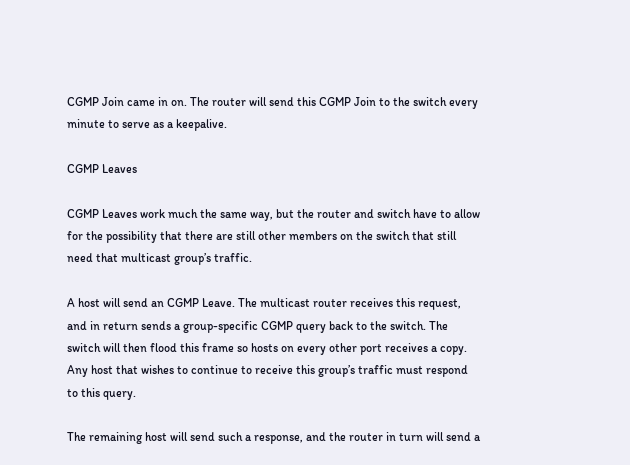CGMP Join came in on. The router will send this CGMP Join to the switch every minute to serve as a keepalive.

CGMP Leaves

CGMP Leaves work much the same way, but the router and switch have to allow for the possibility that there are still other members on the switch that still need that multicast group’s traffic.

A host will send an CGMP Leave. The multicast router receives this request, and in return sends a group-specific CGMP query back to the switch. The switch will then flood this frame so hosts on every other port receives a copy. Any host that wishes to continue to receive this group’s traffic must respond to this query.

The remaining host will send such a response, and the router in turn will send a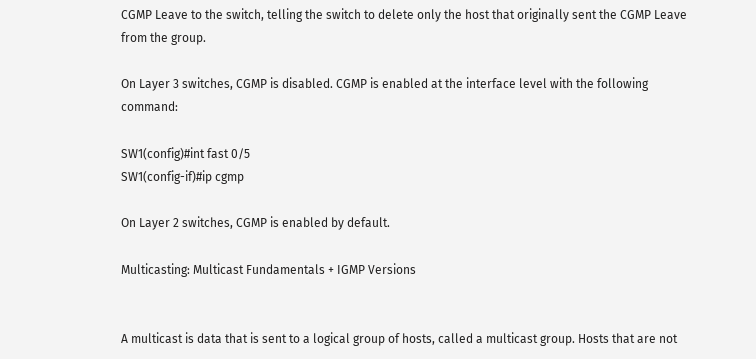CGMP Leave to the switch, telling the switch to delete only the host that originally sent the CGMP Leave from the group.

On Layer 3 switches, CGMP is disabled. CGMP is enabled at the interface level with the following command:

SW1(config)#int fast 0/5
SW1(config-if)#ip cgmp

On Layer 2 switches, CGMP is enabled by default.

Multicasting: Multicast Fundamentals + IGMP Versions


A multicast is data that is sent to a logical group of hosts, called a multicast group. Hosts that are not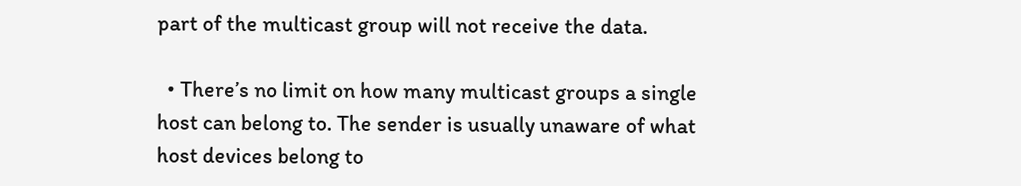part of the multicast group will not receive the data.

  • There’s no limit on how many multicast groups a single host can belong to. The sender is usually unaware of what host devices belong to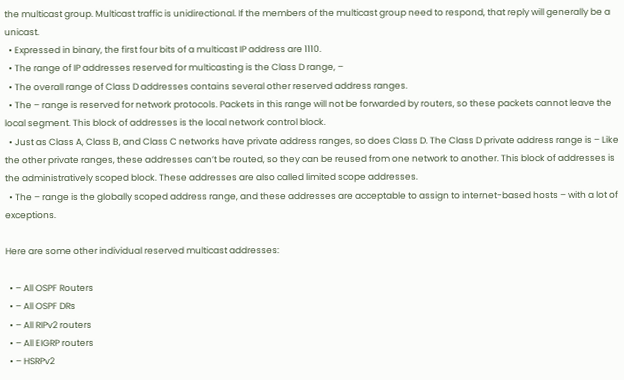the multicast group. Multicast traffic is unidirectional. If the members of the multicast group need to respond, that reply will generally be a unicast.
  • Expressed in binary, the first four bits of a multicast IP address are 1110.
  • The range of IP addresses reserved for multicasting is the Class D range, –
  • The overall range of Class D addresses contains several other reserved address ranges.
  • The – range is reserved for network protocols. Packets in this range will not be forwarded by routers, so these packets cannot leave the local segment. This block of addresses is the local network control block.
  • Just as Class A, Class B, and Class C networks have private address ranges, so does Class D. The Class D private address range is – Like the other private ranges, these addresses can’t be routed, so they can be reused from one network to another. This block of addresses is the administratively scoped block. These addresses are also called limited scope addresses.
  • The – range is the globally scoped address range, and these addresses are acceptable to assign to internet-based hosts – with a lot of exceptions.

Here are some other individual reserved multicast addresses:

  • – All OSPF Routers
  • – All OSPF DRs
  • – All RIPv2 routers
  • – All EIGRP routers
  • – HSRPv2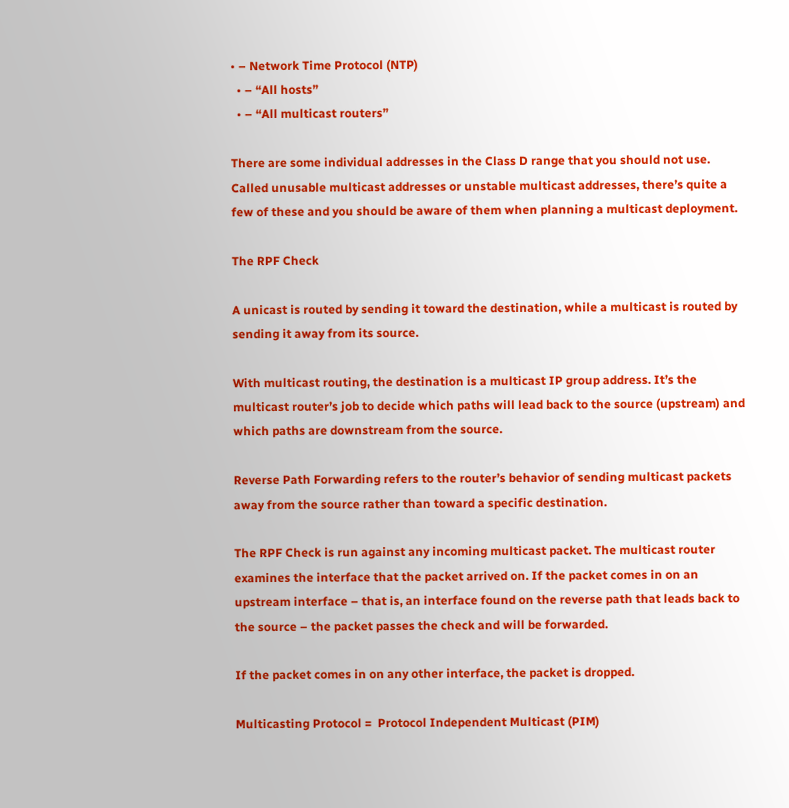• – Network Time Protocol (NTP)
  • – “All hosts”
  • – “All multicast routers”

There are some individual addresses in the Class D range that you should not use. Called unusable multicast addresses or unstable multicast addresses, there’s quite a few of these and you should be aware of them when planning a multicast deployment.

The RPF Check

A unicast is routed by sending it toward the destination, while a multicast is routed by sending it away from its source.

With multicast routing, the destination is a multicast IP group address. It’s the multicast router’s job to decide which paths will lead back to the source (upstream) and which paths are downstream from the source.

Reverse Path Forwarding refers to the router’s behavior of sending multicast packets away from the source rather than toward a specific destination.

The RPF Check is run against any incoming multicast packet. The multicast router examines the interface that the packet arrived on. If the packet comes in on an upstream interface – that is, an interface found on the reverse path that leads back to the source – the packet passes the check and will be forwarded.

If the packet comes in on any other interface, the packet is dropped.

Multicasting Protocol =  Protocol Independent Multicast (PIM)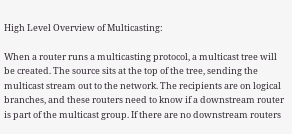High Level Overview of Multicasting:

When a router runs a multicasting protocol, a multicast tree will be created. The source sits at the top of the tree, sending the multicast stream out to the network. The recipients are on logical branches, and these routers need to know if a downstream router is part of the multicast group. If there are no downstream routers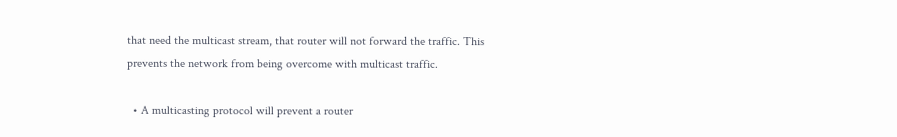that need the multicast stream, that router will not forward the traffic. This prevents the network from being overcome with multicast traffic.

  • A multicasting protocol will prevent a router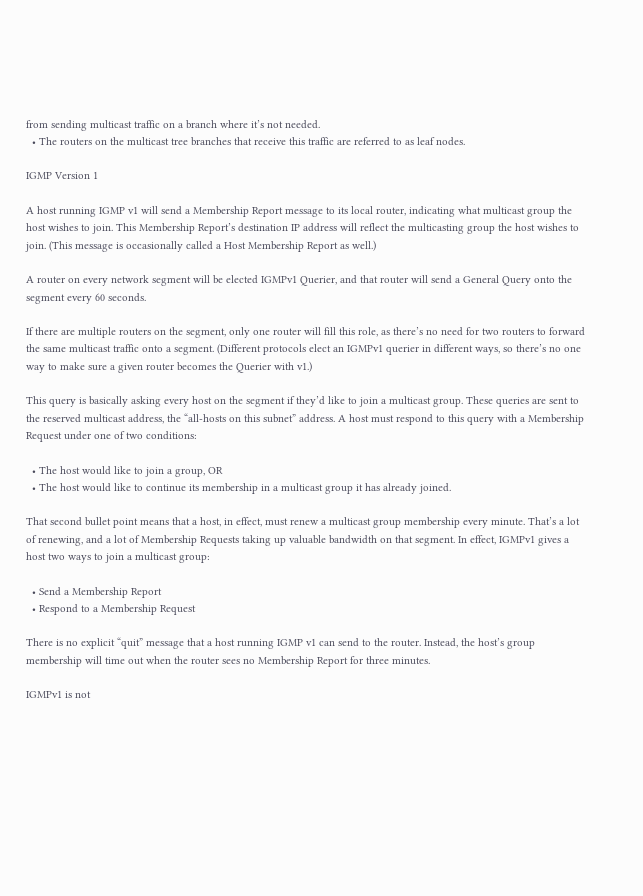from sending multicast traffic on a branch where it’s not needed.
  • The routers on the multicast tree branches that receive this traffic are referred to as leaf nodes.

IGMP Version 1

A host running IGMP v1 will send a Membership Report message to its local router, indicating what multicast group the host wishes to join. This Membership Report’s destination IP address will reflect the multicasting group the host wishes to join. (This message is occasionally called a Host Membership Report as well.)

A router on every network segment will be elected IGMPv1 Querier, and that router will send a General Query onto the segment every 60 seconds.

If there are multiple routers on the segment, only one router will fill this role, as there’s no need for two routers to forward the same multicast traffic onto a segment. (Different protocols elect an IGMPv1 querier in different ways, so there’s no one way to make sure a given router becomes the Querier with v1.)

This query is basically asking every host on the segment if they’d like to join a multicast group. These queries are sent to the reserved multicast address, the “all-hosts on this subnet” address. A host must respond to this query with a Membership Request under one of two conditions:

  • The host would like to join a group, OR
  • The host would like to continue its membership in a multicast group it has already joined.

That second bullet point means that a host, in effect, must renew a multicast group membership every minute. That’s a lot of renewing, and a lot of Membership Requests taking up valuable bandwidth on that segment. In effect, IGMPv1 gives a host two ways to join a multicast group:

  • Send a Membership Report
  • Respond to a Membership Request

There is no explicit “quit” message that a host running IGMP v1 can send to the router. Instead, the host’s group membership will time out when the router sees no Membership Report for three minutes.

IGMPv1 is not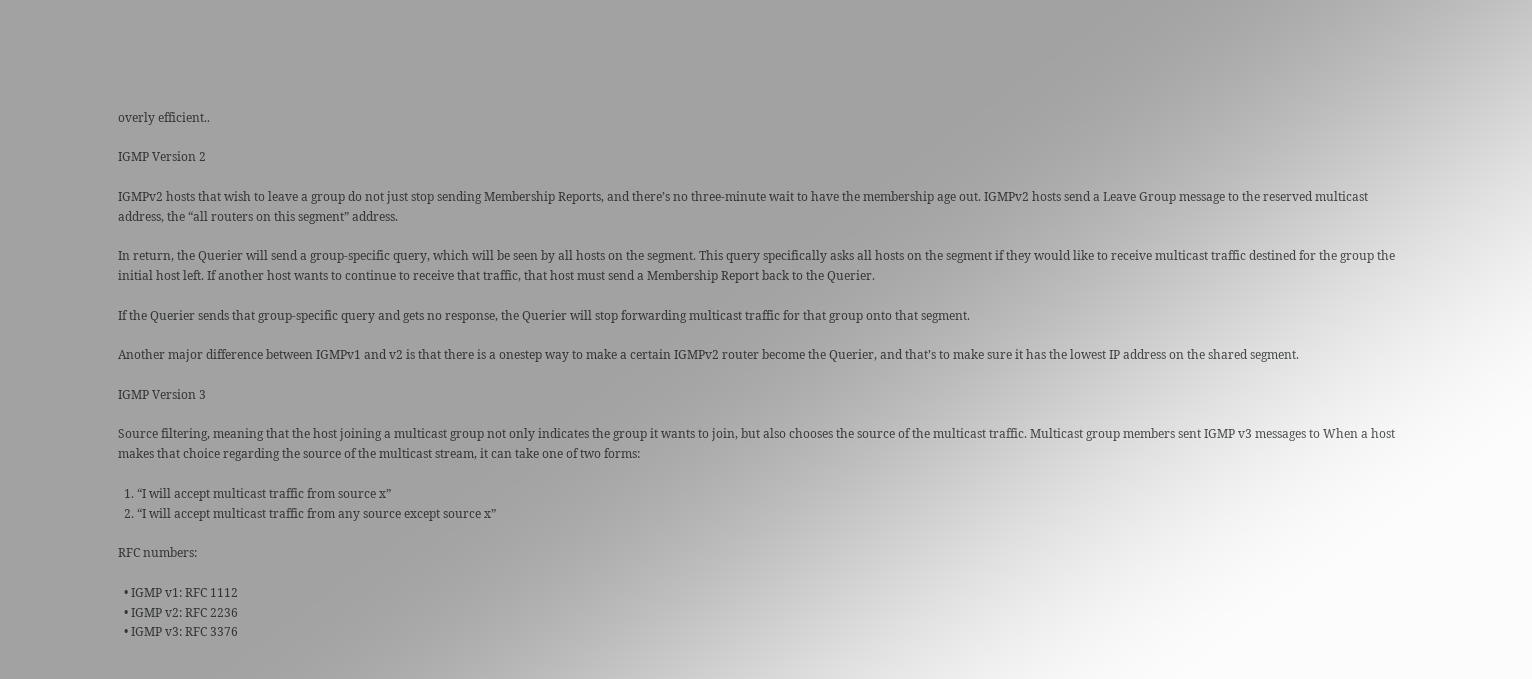overly efficient..

IGMP Version 2

IGMPv2 hosts that wish to leave a group do not just stop sending Membership Reports, and there’s no three-minute wait to have the membership age out. IGMPv2 hosts send a Leave Group message to the reserved multicast address, the “all routers on this segment” address.

In return, the Querier will send a group-specific query, which will be seen by all hosts on the segment. This query specifically asks all hosts on the segment if they would like to receive multicast traffic destined for the group the initial host left. If another host wants to continue to receive that traffic, that host must send a Membership Report back to the Querier.

If the Querier sends that group-specific query and gets no response, the Querier will stop forwarding multicast traffic for that group onto that segment.

Another major difference between IGMPv1 and v2 is that there is a onestep way to make a certain IGMPv2 router become the Querier, and that’s to make sure it has the lowest IP address on the shared segment.

IGMP Version 3

Source filtering, meaning that the host joining a multicast group not only indicates the group it wants to join, but also chooses the source of the multicast traffic. Multicast group members sent IGMP v3 messages to When a host makes that choice regarding the source of the multicast stream, it can take one of two forms:

  1. “I will accept multicast traffic from source x”
  2. “I will accept multicast traffic from any source except source x”

RFC numbers:

  • IGMP v1: RFC 1112
  • IGMP v2: RFC 2236
  • IGMP v3: RFC 3376